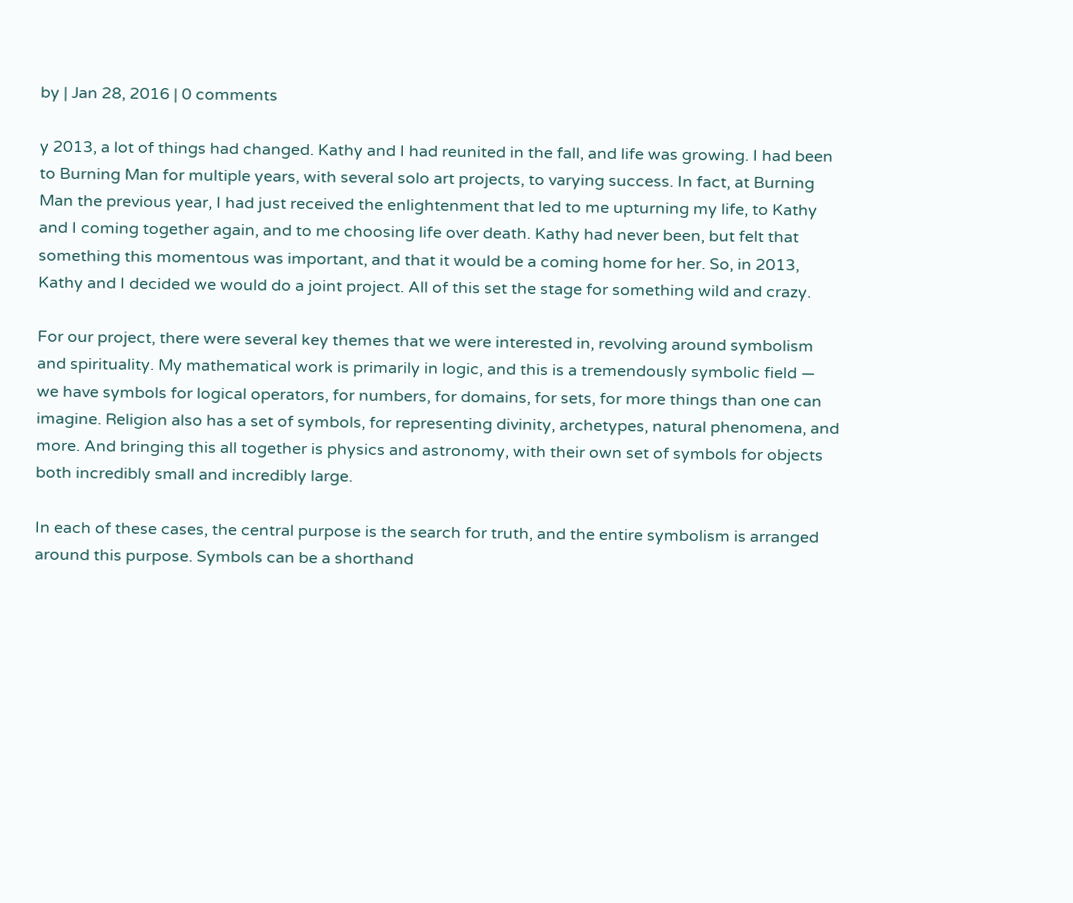by | Jan 28, 2016 | 0 comments

y 2013, a lot of things had changed. Kathy and I had reunited in the fall, and life was growing. I had been to Burning Man for multiple years, with several solo art projects, to varying success. In fact, at Burning Man the previous year, I had just received the enlightenment that led to me upturning my life, to Kathy and I coming together again, and to me choosing life over death. Kathy had never been, but felt that something this momentous was important, and that it would be a coming home for her. So, in 2013, Kathy and I decided we would do a joint project. All of this set the stage for something wild and crazy.

For our project, there were several key themes that we were interested in, revolving around symbolism and spirituality. My mathematical work is primarily in logic, and this is a tremendously symbolic field — we have symbols for logical operators, for numbers, for domains, for sets, for more things than one can imagine. Religion also has a set of symbols, for representing divinity, archetypes, natural phenomena, and more. And bringing this all together is physics and astronomy, with their own set of symbols for objects both incredibly small and incredibly large.

In each of these cases, the central purpose is the search for truth, and the entire symbolism is arranged around this purpose. Symbols can be a shorthand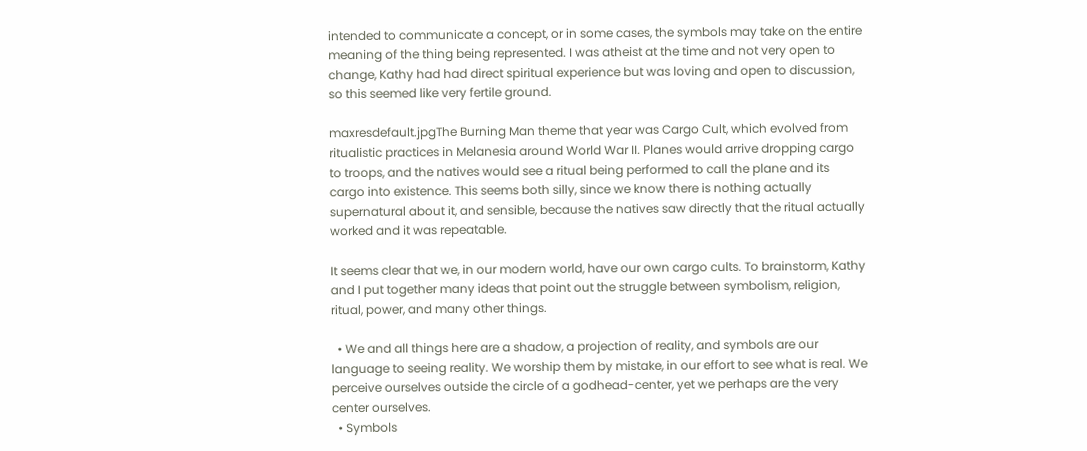intended to communicate a concept, or in some cases, the symbols may take on the entire meaning of the thing being represented. I was atheist at the time and not very open to change, Kathy had had direct spiritual experience but was loving and open to discussion, so this seemed like very fertile ground.

maxresdefault.jpgThe Burning Man theme that year was Cargo Cult, which evolved from ritualistic practices in Melanesia around World War II. Planes would arrive dropping cargo to troops, and the natives would see a ritual being performed to call the plane and its cargo into existence. This seems both silly, since we know there is nothing actually supernatural about it, and sensible, because the natives saw directly that the ritual actually worked and it was repeatable.

It seems clear that we, in our modern world, have our own cargo cults. To brainstorm, Kathy and I put together many ideas that point out the struggle between symbolism, religion, ritual, power, and many other things.

  • We and all things here are a shadow, a projection of reality, and symbols are our language to seeing reality. We worship them by mistake, in our effort to see what is real. We perceive ourselves outside the circle of a godhead-center, yet we perhaps are the very center ourselves.
  • Symbols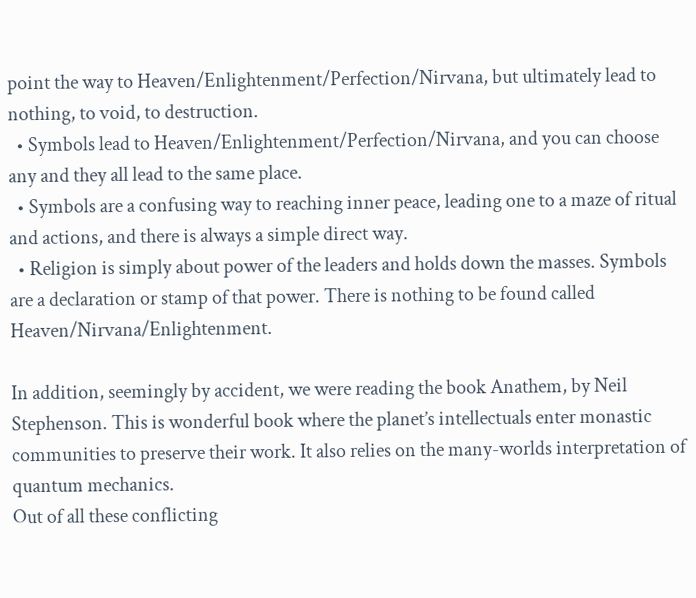point the way to Heaven/Enlightenment/Perfection/Nirvana, but ultimately lead to nothing, to void, to destruction.
  • Symbols lead to Heaven/Enlightenment/Perfection/Nirvana, and you can choose any and they all lead to the same place.
  • Symbols are a confusing way to reaching inner peace, leading one to a maze of ritual and actions, and there is always a simple direct way.
  • Religion is simply about power of the leaders and holds down the masses. Symbols are a declaration or stamp of that power. There is nothing to be found called Heaven/Nirvana/Enlightenment.

In addition, seemingly by accident, we were reading the book Anathem, by Neil Stephenson. This is wonderful book where the planet’s intellectuals enter monastic communities to preserve their work. It also relies on the many-worlds interpretation of quantum mechanics.
Out of all these conflicting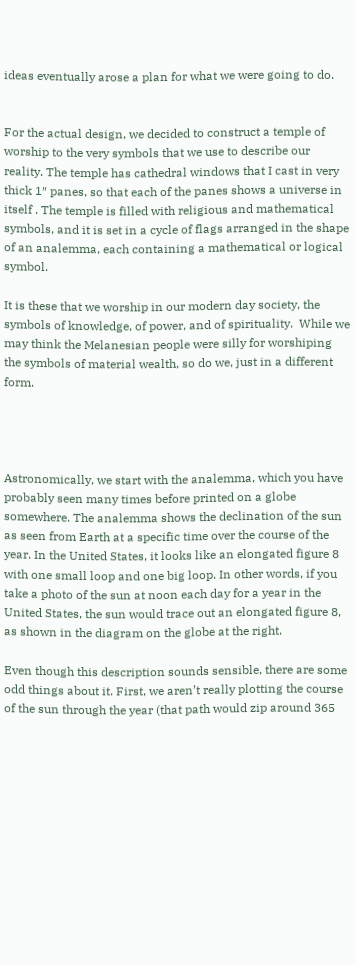ideas eventually arose a plan for what we were going to do.


For the actual design, we decided to construct a temple of worship to the very symbols that we use to describe our reality. The temple has cathedral windows that I cast in very thick 1″ panes, so that each of the panes shows a universe in itself . The temple is filled with religious and mathematical symbols, and it is set in a cycle of flags arranged in the shape of an analemma, each containing a mathematical or logical symbol.

It is these that we worship in our modern day society, the symbols of knowledge, of power, and of spirituality.  While we may think the Melanesian people were silly for worshiping the symbols of material wealth, so do we, just in a different form.




Astronomically, we start with the analemma, which you have probably seen many times before printed on a globe somewhere. The analemma shows the declination of the sun as seen from Earth at a specific time over the course of the year. In the United States, it looks like an elongated figure 8 with one small loop and one big loop. In other words, if you take a photo of the sun at noon each day for a year in the United States, the sun would trace out an elongated figure 8, as shown in the diagram on the globe at the right.

Even though this description sounds sensible, there are some odd things about it. First, we aren’t really plotting the course of the sun through the year (that path would zip around 365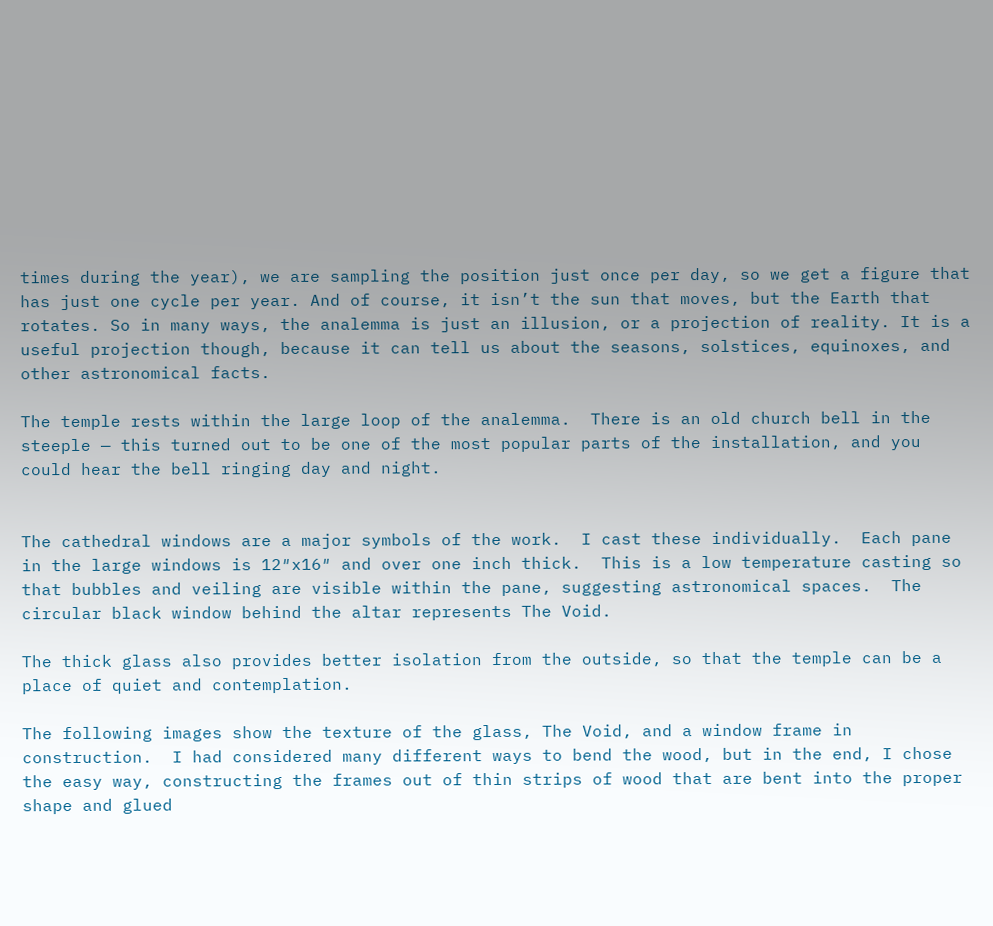times during the year), we are sampling the position just once per day, so we get a figure that has just one cycle per year. And of course, it isn’t the sun that moves, but the Earth that rotates. So in many ways, the analemma is just an illusion, or a projection of reality. It is a useful projection though, because it can tell us about the seasons, solstices, equinoxes, and other astronomical facts.

The temple rests within the large loop of the analemma.  There is an old church bell in the steeple — this turned out to be one of the most popular parts of the installation, and you could hear the bell ringing day and night.


The cathedral windows are a major symbols of the work.  I cast these individually.  Each pane in the large windows is 12″x16″ and over one inch thick.  This is a low temperature casting so that bubbles and veiling are visible within the pane, suggesting astronomical spaces.  The circular black window behind the altar represents The Void.

The thick glass also provides better isolation from the outside, so that the temple can be a place of quiet and contemplation.

The following images show the texture of the glass, The Void, and a window frame in construction.  I had considered many different ways to bend the wood, but in the end, I chose the easy way, constructing the frames out of thin strips of wood that are bent into the proper shape and glued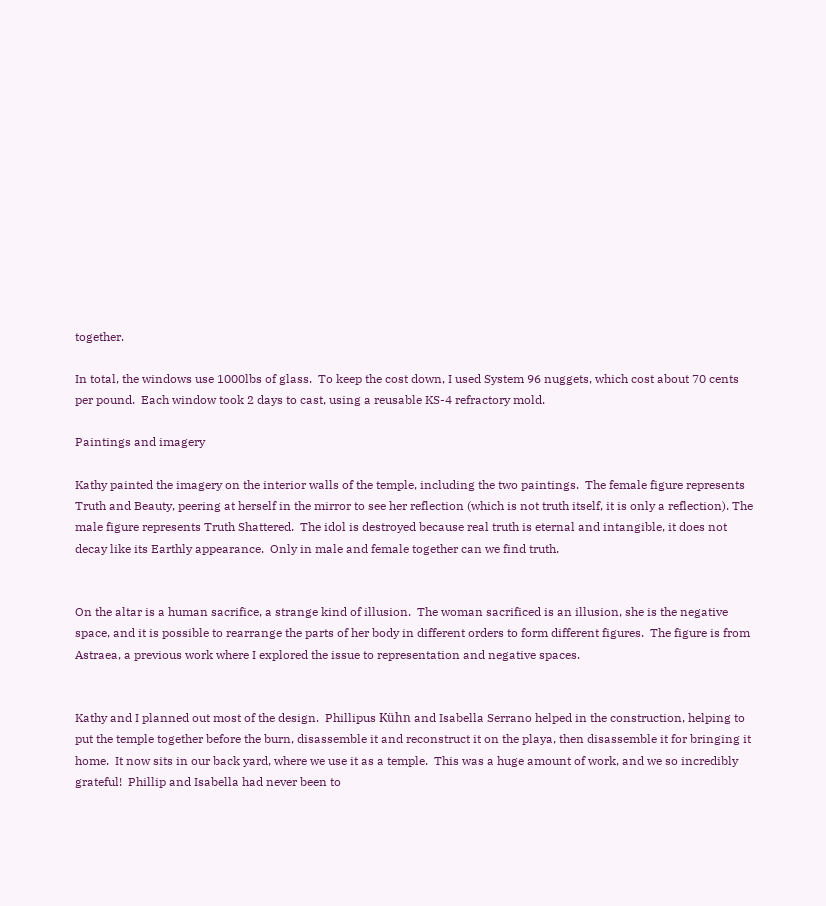together.

In total, the windows use 1000lbs of glass.  To keep the cost down, I used System 96 nuggets, which cost about 70 cents per pound.  Each window took 2 days to cast, using a reusable KS-4 refractory mold.

Paintings and imagery

Kathy painted the imagery on the interior walls of the temple, including the two paintings.  The female figure represents Truth and Beauty, peering at herself in the mirror to see her reflection (which is not truth itself, it is only a reflection). The male figure represents Truth Shattered.  The idol is destroyed because real truth is eternal and intangible, it does not decay like its Earthly appearance.  Only in male and female together can we find truth.


On the altar is a human sacrifice, a strange kind of illusion.  The woman sacrificed is an illusion, she is the negative space, and it is possible to rearrange the parts of her body in different orders to form different figures.  The figure is from Astraea, a previous work where I explored the issue to representation and negative spaces.


Kathy and I planned out most of the design.  Phillipus Kühn and Isabella Serrano helped in the construction, helping to put the temple together before the burn, disassemble it and reconstruct it on the playa, then disassemble it for bringing it home.  It now sits in our back yard, where we use it as a temple.  This was a huge amount of work, and we so incredibly grateful!  Phillip and Isabella had never been to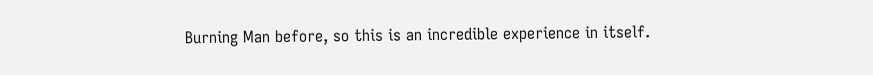Burning Man before, so this is an incredible experience in itself.